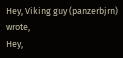Hey, Viking guy (panzerbjrn) wrote,
Hey,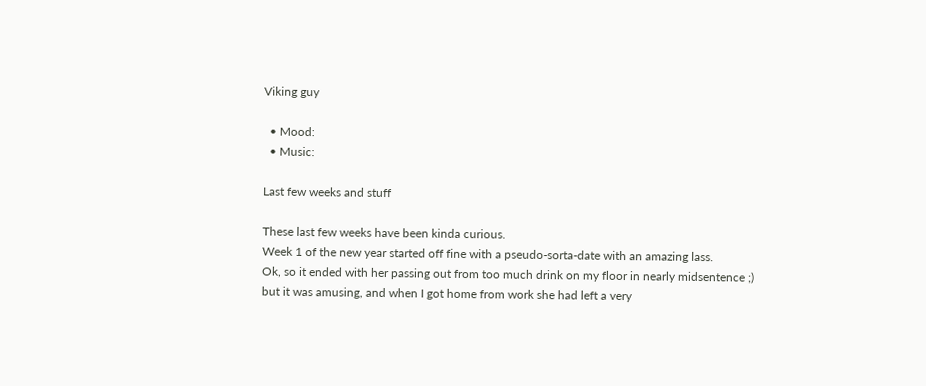Viking guy

  • Mood:
  • Music:

Last few weeks and stuff

These last few weeks have been kinda curious.
Week 1 of the new year started off fine with a pseudo-sorta-date with an amazing lass.
Ok, so it ended with her passing out from too much drink on my floor in nearly midsentence ;) but it was amusing, and when I got home from work she had left a very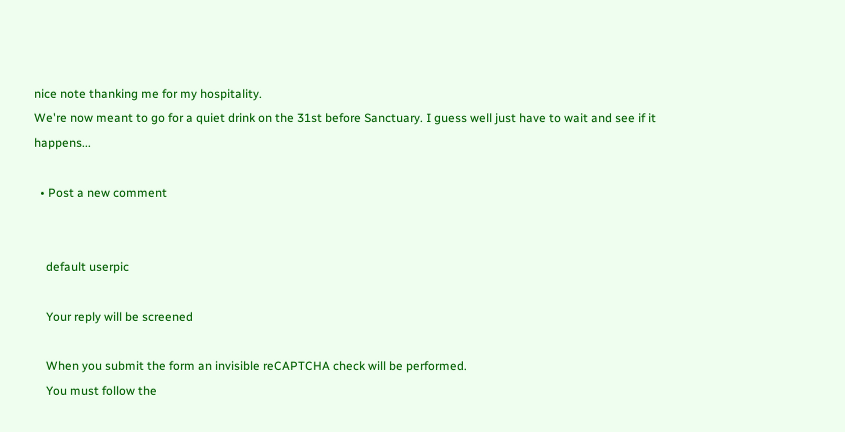nice note thanking me for my hospitality.
We're now meant to go for a quiet drink on the 31st before Sanctuary. I guess well just have to wait and see if it happens...

  • Post a new comment


    default userpic

    Your reply will be screened

    When you submit the form an invisible reCAPTCHA check will be performed.
    You must follow the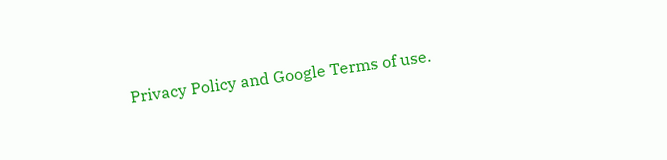Privacy Policy and Google Terms of use.